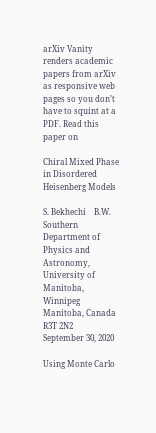arXiv Vanity renders academic papers from arXiv as responsive web pages so you don’t have to squint at a PDF. Read this paper on

Chiral Mixed Phase in Disordered Heisenberg Models

S. Bekhechi    B.W. Southern Department of Physics and Astronomy, University of Manitoba, Winnipeg Manitoba, Canada R3T 2N2
September 30, 2020

Using Monte Carlo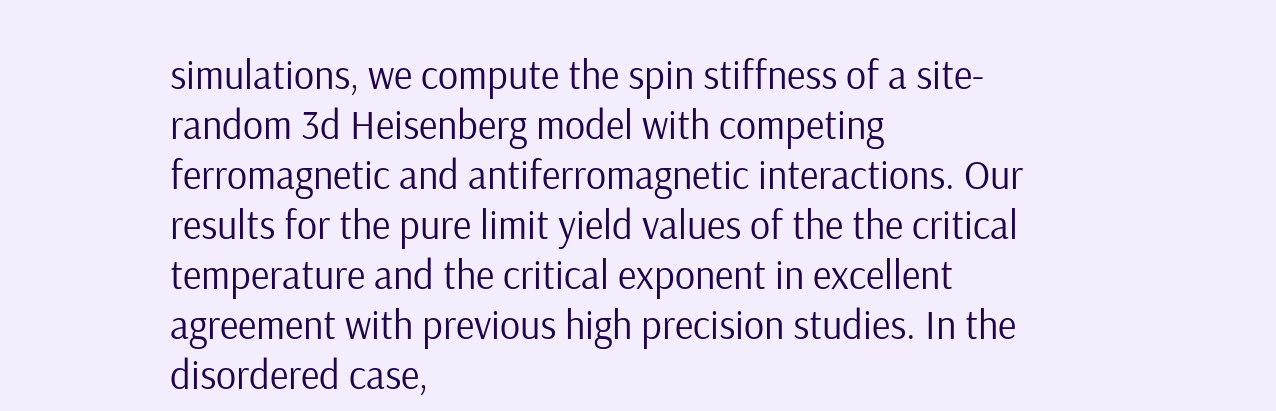simulations, we compute the spin stiffness of a site-random 3d Heisenberg model with competing ferromagnetic and antiferromagnetic interactions. Our results for the pure limit yield values of the the critical temperature and the critical exponent in excellent agreement with previous high precision studies. In the disordered case,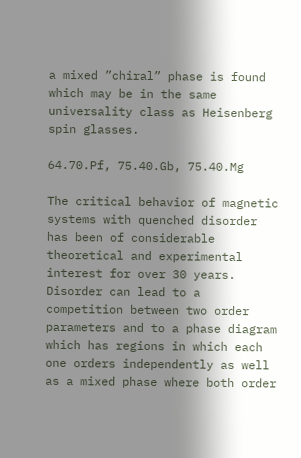a mixed ”chiral” phase is found which may be in the same universality class as Heisenberg spin glasses.

64.70.Pf, 75.40.Gb, 75.40.Mg

The critical behavior of magnetic systems with quenched disorder has been of considerable theoretical and experimental interest for over 30 years. Disorder can lead to a competition between two order parameters and to a phase diagram which has regions in which each one orders independently as well as a mixed phase where both order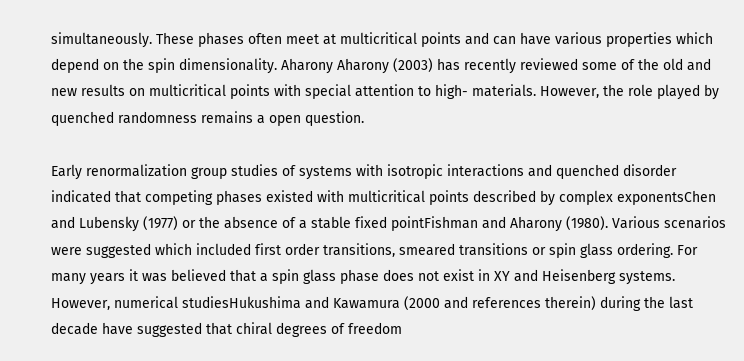simultaneously. These phases often meet at multicritical points and can have various properties which depend on the spin dimensionality. Aharony Aharony (2003) has recently reviewed some of the old and new results on multicritical points with special attention to high- materials. However, the role played by quenched randomness remains a open question.

Early renormalization group studies of systems with isotropic interactions and quenched disorder indicated that competing phases existed with multicritical points described by complex exponentsChen and Lubensky (1977) or the absence of a stable fixed pointFishman and Aharony (1980). Various scenarios were suggested which included first order transitions, smeared transitions or spin glass ordering. For many years it was believed that a spin glass phase does not exist in XY and Heisenberg systems. However, numerical studiesHukushima and Kawamura (2000 and references therein) during the last decade have suggested that chiral degrees of freedom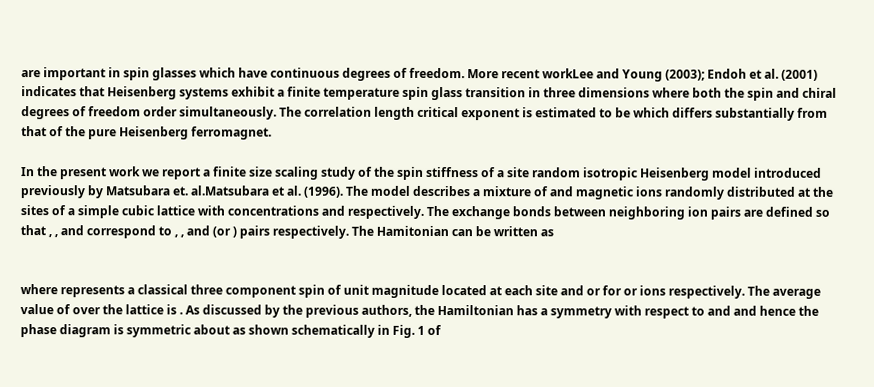are important in spin glasses which have continuous degrees of freedom. More recent workLee and Young (2003); Endoh et al. (2001) indicates that Heisenberg systems exhibit a finite temperature spin glass transition in three dimensions where both the spin and chiral degrees of freedom order simultaneously. The correlation length critical exponent is estimated to be which differs substantially from that of the pure Heisenberg ferromagnet.

In the present work we report a finite size scaling study of the spin stiffness of a site random isotropic Heisenberg model introduced previously by Matsubara et. al.Matsubara et al. (1996). The model describes a mixture of and magnetic ions randomly distributed at the sites of a simple cubic lattice with concentrations and respectively. The exchange bonds between neighboring ion pairs are defined so that , , and correspond to , , and (or ) pairs respectively. The Hamitonian can be written as


where represents a classical three component spin of unit magnitude located at each site and or for or ions respectively. The average value of over the lattice is . As discussed by the previous authors, the Hamiltonian has a symmetry with respect to and and hence the phase diagram is symmetric about as shown schematically in Fig. 1 of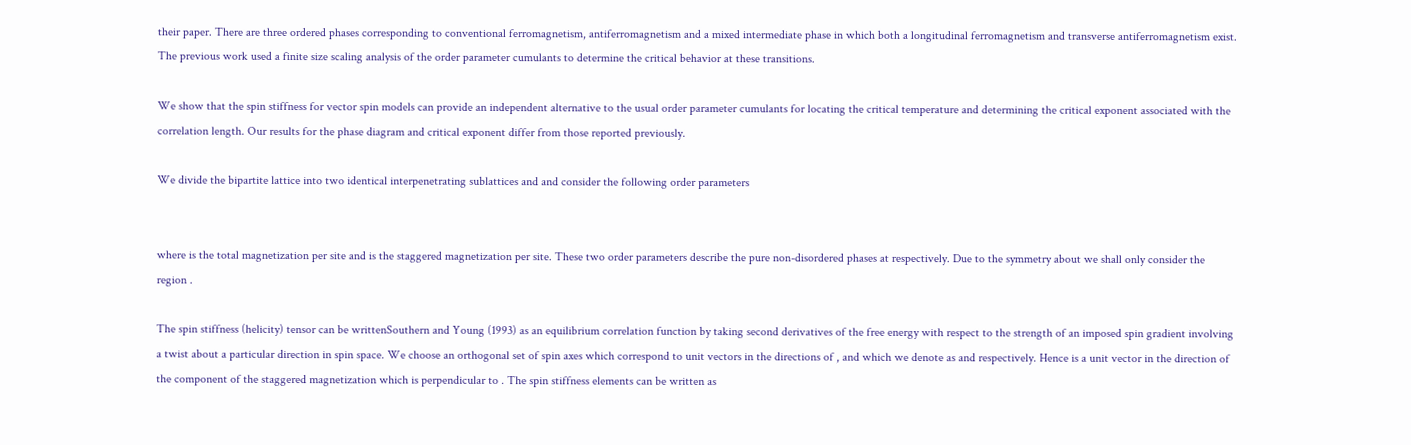their paper. There are three ordered phases corresponding to conventional ferromagnetism, antiferromagnetism and a mixed intermediate phase in which both a longitudinal ferromagnetism and transverse antiferromagnetism exist. The previous work used a finite size scaling analysis of the order parameter cumulants to determine the critical behavior at these transitions.

We show that the spin stiffness for vector spin models can provide an independent alternative to the usual order parameter cumulants for locating the critical temperature and determining the critical exponent associated with the correlation length. Our results for the phase diagram and critical exponent differ from those reported previously.

We divide the bipartite lattice into two identical interpenetrating sublattices and and consider the following order parameters


where is the total magnetization per site and is the staggered magnetization per site. These two order parameters describe the pure non-disordered phases at respectively. Due to the symmetry about we shall only consider the region .

The spin stiffness (helicity) tensor can be writtenSouthern and Young (1993) as an equilibrium correlation function by taking second derivatives of the free energy with respect to the strength of an imposed spin gradient involving a twist about a particular direction in spin space. We choose an orthogonal set of spin axes which correspond to unit vectors in the directions of , and which we denote as and respectively. Hence is a unit vector in the direction of the component of the staggered magnetization which is perpendicular to . The spin stiffness elements can be written as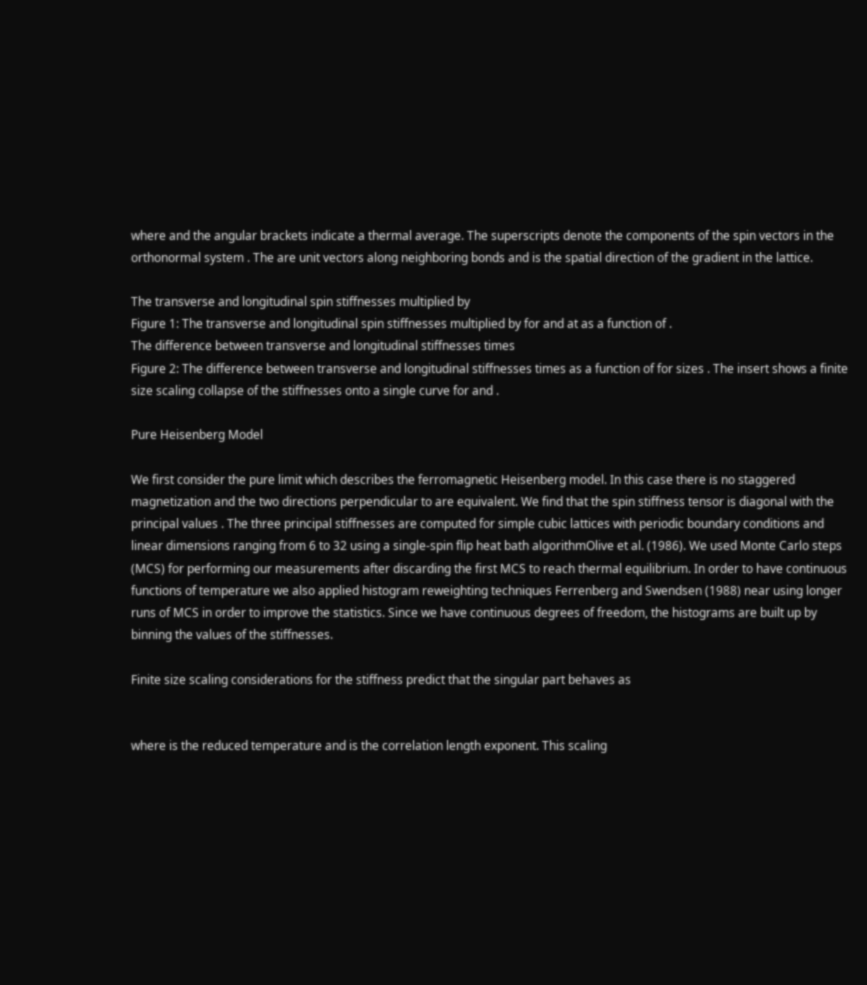where and the angular brackets indicate a thermal average. The superscripts denote the components of the spin vectors in the orthonormal system . The are unit vectors along neighboring bonds and is the spatial direction of the gradient in the lattice.

The transverse and longitudinal spin stiffnesses multiplied by
Figure 1: The transverse and longitudinal spin stiffnesses multiplied by for and at as a function of .
The difference between transverse and longitudinal stiffnesses times
Figure 2: The difference between transverse and longitudinal stiffnesses times as a function of for sizes . The insert shows a finite size scaling collapse of the stiffnesses onto a single curve for and .

Pure Heisenberg Model

We first consider the pure limit which describes the ferromagnetic Heisenberg model. In this case there is no staggered magnetization and the two directions perpendicular to are equivalent. We find that the spin stiffness tensor is diagonal with the principal values . The three principal stiffnesses are computed for simple cubic lattices with periodic boundary conditions and linear dimensions ranging from 6 to 32 using a single-spin flip heat bath algorithmOlive et al. (1986). We used Monte Carlo steps (MCS) for performing our measurements after discarding the first MCS to reach thermal equilibrium. In order to have continuous functions of temperature we also applied histogram reweighting techniques Ferrenberg and Swendsen (1988) near using longer runs of MCS in order to improve the statistics. Since we have continuous degrees of freedom, the histograms are built up by binning the values of the stiffnesses.

Finite size scaling considerations for the stiffness predict that the singular part behaves as


where is the reduced temperature and is the correlation length exponent. This scaling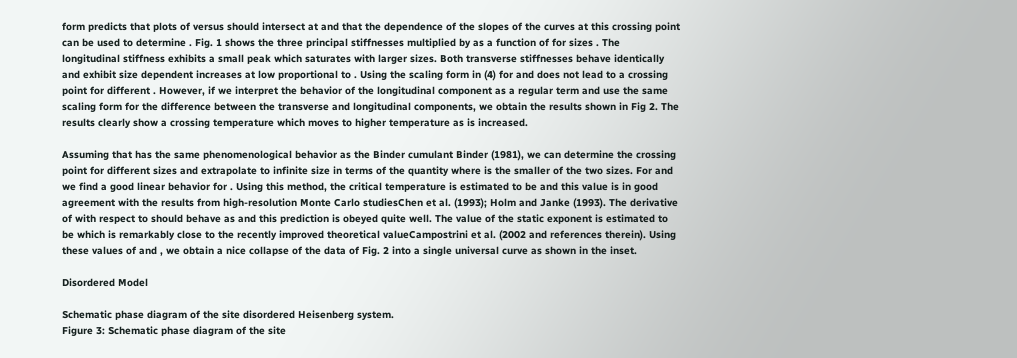form predicts that plots of versus should intersect at and that the dependence of the slopes of the curves at this crossing point can be used to determine . Fig. 1 shows the three principal stiffnesses multiplied by as a function of for sizes . The longitudinal stiffness exhibits a small peak which saturates with larger sizes. Both transverse stiffnesses behave identically and exhibit size dependent increases at low proportional to . Using the scaling form in (4) for and does not lead to a crossing point for different . However, if we interpret the behavior of the longitudinal component as a regular term and use the same scaling form for the difference between the transverse and longitudinal components, we obtain the results shown in Fig 2. The results clearly show a crossing temperature which moves to higher temperature as is increased.

Assuming that has the same phenomenological behavior as the Binder cumulant Binder (1981), we can determine the crossing point for different sizes and extrapolate to infinite size in terms of the quantity where is the smaller of the two sizes. For and we find a good linear behavior for . Using this method, the critical temperature is estimated to be and this value is in good agreement with the results from high-resolution Monte Carlo studiesChen et al. (1993); Holm and Janke (1993). The derivative of with respect to should behave as and this prediction is obeyed quite well. The value of the static exponent is estimated to be which is remarkably close to the recently improved theoretical valueCampostrini et al. (2002 and references therein). Using these values of and , we obtain a nice collapse of the data of Fig. 2 into a single universal curve as shown in the inset.

Disordered Model

Schematic phase diagram of the site disordered Heisenberg system.
Figure 3: Schematic phase diagram of the site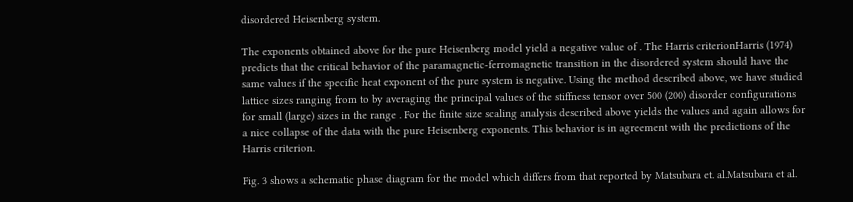disordered Heisenberg system.

The exponents obtained above for the pure Heisenberg model yield a negative value of . The Harris criterionHarris (1974) predicts that the critical behavior of the paramagnetic-ferromagnetic transition in the disordered system should have the same values if the specific heat exponent of the pure system is negative. Using the method described above, we have studied lattice sizes ranging from to by averaging the principal values of the stiffness tensor over 500 (200) disorder configurations for small (large) sizes in the range . For the finite size scaling analysis described above yields the values and again allows for a nice collapse of the data with the pure Heisenberg exponents. This behavior is in agreement with the predictions of the Harris criterion.

Fig. 3 shows a schematic phase diagram for the model which differs from that reported by Matsubara et. al.Matsubara et al.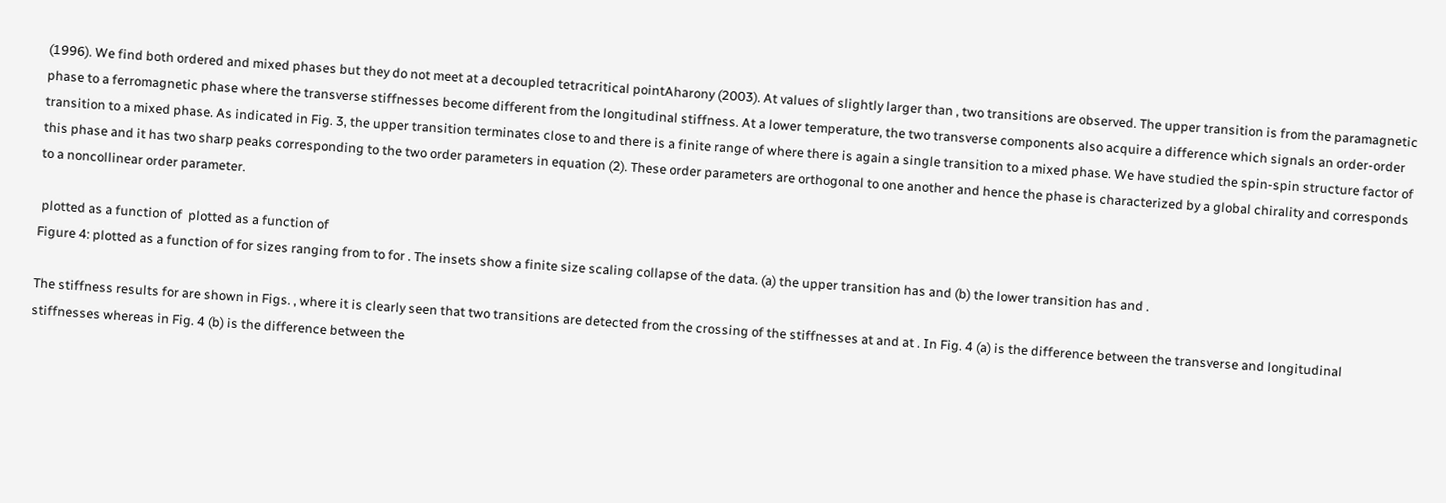(1996). We find both ordered and mixed phases but they do not meet at a decoupled tetracritical pointAharony (2003). At values of slightly larger than , two transitions are observed. The upper transition is from the paramagnetic phase to a ferromagnetic phase where the transverse stiffnesses become different from the longitudinal stiffness. At a lower temperature, the two transverse components also acquire a difference which signals an order-order transition to a mixed phase. As indicated in Fig. 3, the upper transition terminates close to and there is a finite range of where there is again a single transition to a mixed phase. We have studied the spin-spin structure factor of this phase and it has two sharp peaks corresponding to the two order parameters in equation (2). These order parameters are orthogonal to one another and hence the phase is characterized by a global chirality and corresponds to a noncollinear order parameter.

 plotted as a function of  plotted as a function of
Figure 4: plotted as a function of for sizes ranging from to for . The insets show a finite size scaling collapse of the data. (a) the upper transition has and (b) the lower transition has and .

The stiffness results for are shown in Figs. , where it is clearly seen that two transitions are detected from the crossing of the stiffnesses at and at . In Fig. 4 (a) is the difference between the transverse and longitudinal stiffnesses whereas in Fig. 4 (b) is the difference between the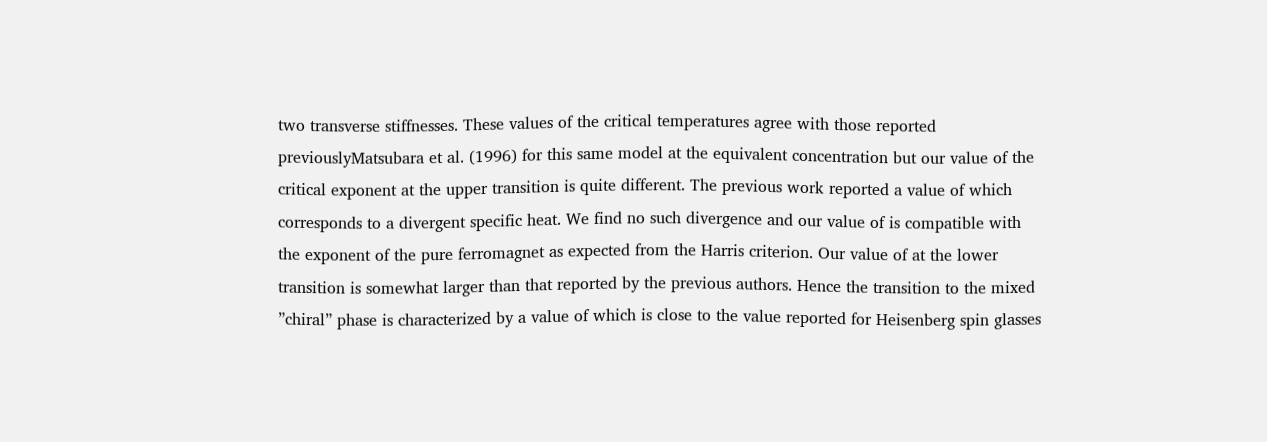two transverse stiffnesses. These values of the critical temperatures agree with those reported previouslyMatsubara et al. (1996) for this same model at the equivalent concentration but our value of the critical exponent at the upper transition is quite different. The previous work reported a value of which corresponds to a divergent specific heat. We find no such divergence and our value of is compatible with the exponent of the pure ferromagnet as expected from the Harris criterion. Our value of at the lower transition is somewhat larger than that reported by the previous authors. Hence the transition to the mixed ”chiral” phase is characterized by a value of which is close to the value reported for Heisenberg spin glasses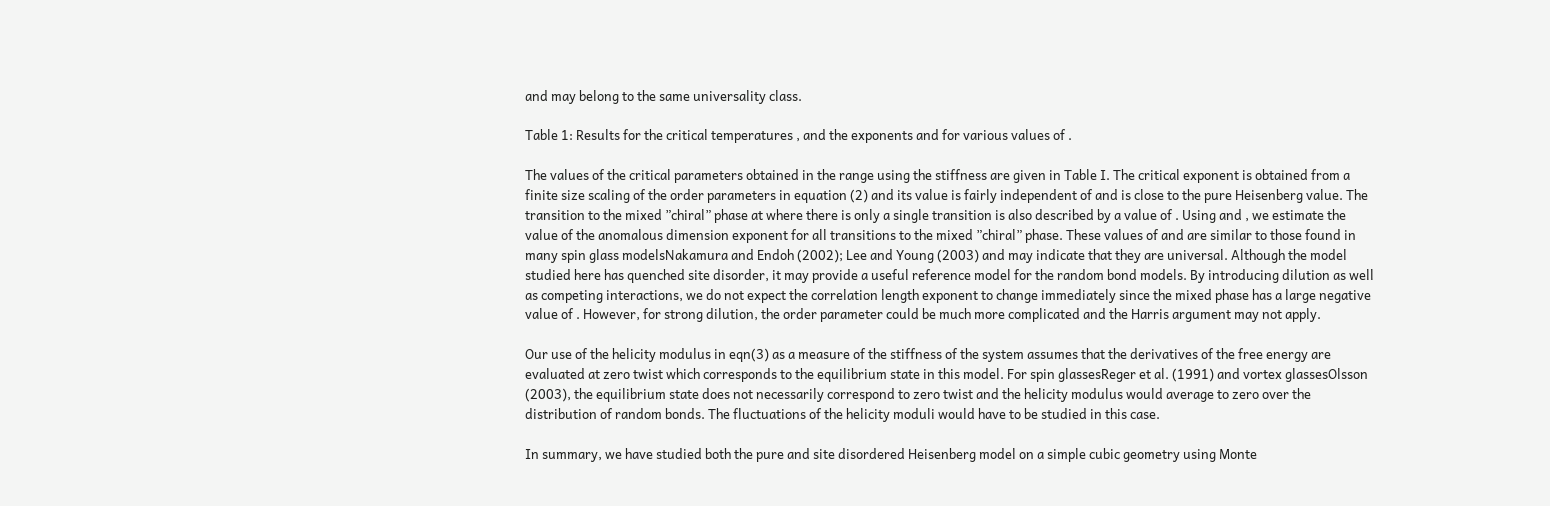and may belong to the same universality class.

Table 1: Results for the critical temperatures , and the exponents and for various values of .

The values of the critical parameters obtained in the range using the stiffness are given in Table I. The critical exponent is obtained from a finite size scaling of the order parameters in equation (2) and its value is fairly independent of and is close to the pure Heisenberg value. The transition to the mixed ”chiral” phase at where there is only a single transition is also described by a value of . Using and , we estimate the value of the anomalous dimension exponent for all transitions to the mixed ”chiral” phase. These values of and are similar to those found in many spin glass modelsNakamura and Endoh (2002); Lee and Young (2003) and may indicate that they are universal. Although the model studied here has quenched site disorder, it may provide a useful reference model for the random bond models. By introducing dilution as well as competing interactions, we do not expect the correlation length exponent to change immediately since the mixed phase has a large negative value of . However, for strong dilution, the order parameter could be much more complicated and the Harris argument may not apply.

Our use of the helicity modulus in eqn(3) as a measure of the stiffness of the system assumes that the derivatives of the free energy are evaluated at zero twist which corresponds to the equilibrium state in this model. For spin glassesReger et al. (1991) and vortex glassesOlsson (2003), the equilibrium state does not necessarily correspond to zero twist and the helicity modulus would average to zero over the distribution of random bonds. The fluctuations of the helicity moduli would have to be studied in this case.

In summary, we have studied both the pure and site disordered Heisenberg model on a simple cubic geometry using Monte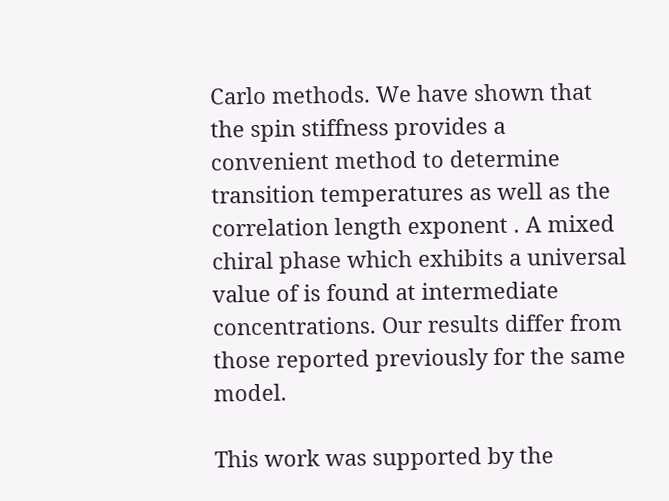Carlo methods. We have shown that the spin stiffness provides a convenient method to determine transition temperatures as well as the correlation length exponent . A mixed chiral phase which exhibits a universal value of is found at intermediate concentrations. Our results differ from those reported previously for the same model.

This work was supported by the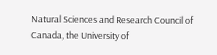Natural Sciences and Research Council of Canada, the University of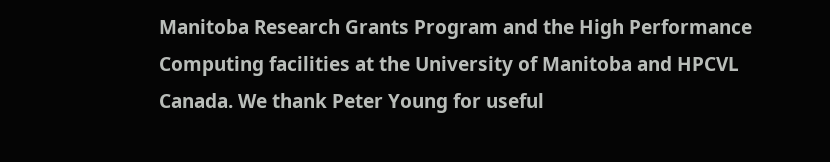Manitoba Research Grants Program and the High Performance Computing facilities at the University of Manitoba and HPCVL Canada. We thank Peter Young for useful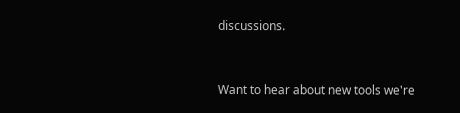discussions.


Want to hear about new tools we're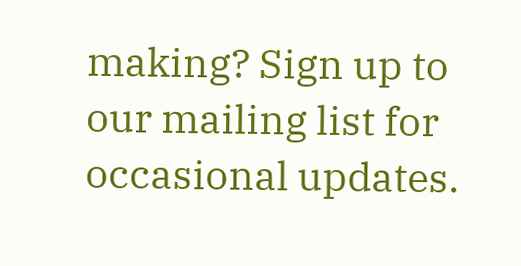making? Sign up to our mailing list for occasional updates.